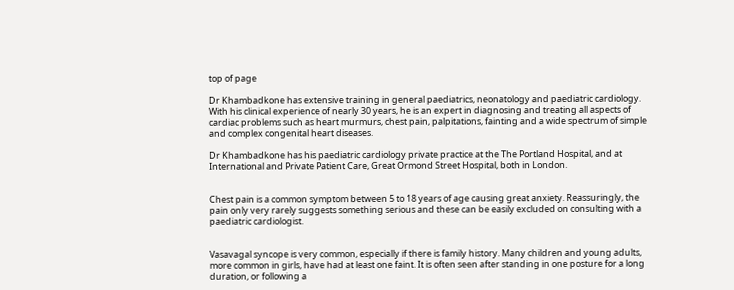top of page

Dr Khambadkone has extensive training in general paediatrics, neonatology and paediatric cardiology. With his clinical experience of nearly 30 years, he is an expert in diagnosing and treating all aspects of cardiac problems such as heart murmurs, chest pain, palpitations, fainting and a wide spectrum of simple and complex congenital heart diseases.

Dr Khambadkone has his paediatric cardiology private practice at the The Portland Hospital, and at International and Private Patient Care, Great Ormond Street Hospital, both in London.


Chest pain is a common symptom between 5 to 18 years of age causing great anxiety. Reassuringly, the pain only very rarely suggests something serious and these can be easily excluded on consulting with a paediatric cardiologist.


Vasavagal syncope is very common, especially if there is family history. Many children and young adults, more common in girls, have had at least one faint. It is often seen after standing in one posture for a long duration, or following a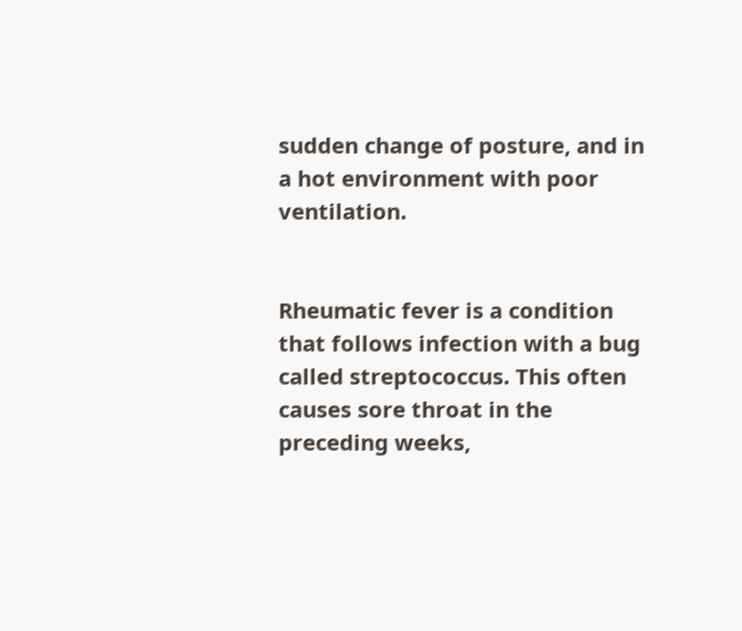sudden change of posture, and in a hot environment with poor ventilation.


Rheumatic fever is a condition that follows infection with a bug called streptococcus. This often causes sore throat in the preceding weeks,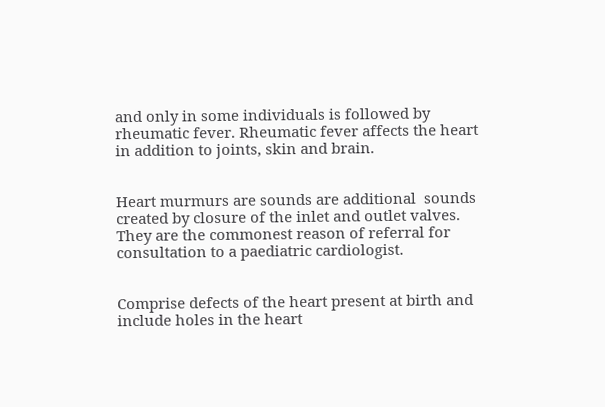and only in some individuals is followed by rheumatic fever. Rheumatic fever affects the heart in addition to joints, skin and brain.


Heart murmurs are sounds are additional  sounds created by closure of the inlet and outlet valves. They are the commonest reason of referral for consultation to a paediatric cardiologist.


Comprise defects of the heart present at birth and include holes in the heart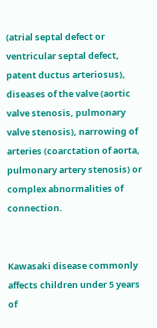(atrial septal defect or ventricular septal defect, patent ductus arteriosus), diseases of the valve (aortic valve stenosis, pulmonary valve stenosis), narrowing of arteries (coarctation of aorta, pulmonary artery stenosis) or complex abnormalities of connection.


Kawasaki disease commonly affects children under 5 years of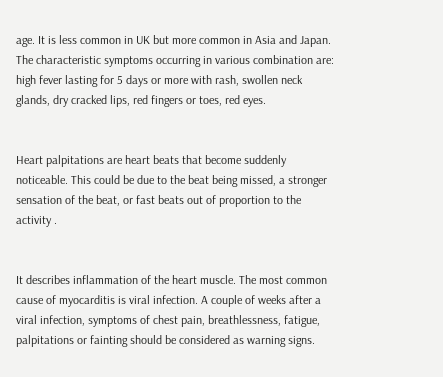age. It is less common in UK but more common in Asia and Japan. The characteristic symptoms occurring in various combination are: high fever lasting for 5 days or more with rash, swollen neck glands, dry cracked lips, red fingers or toes, red eyes.


Heart palpitations are heart beats that become suddenly noticeable. This could be due to the beat being missed, a stronger sensation of the beat, or fast beats out of proportion to the activity .


It describes inflammation of the heart muscle. The most common cause of myocarditis is viral infection. A couple of weeks after a viral infection, symptoms of chest pain, breathlessness, fatigue, palpitations or fainting should be considered as warning signs.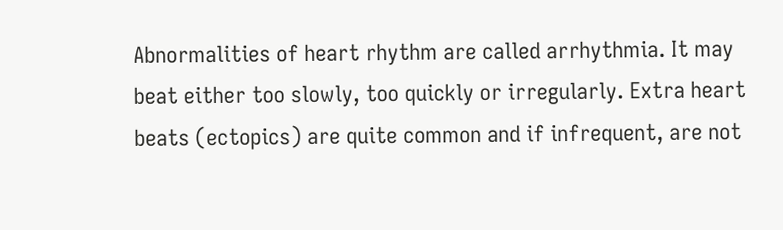Abnormalities of heart rhythm are called arrhythmia. It may beat either too slowly, too quickly or irregularly. Extra heart beats (ectopics) are quite common and if infrequent, are not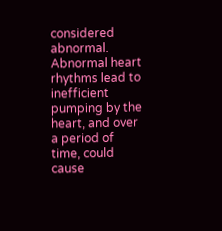considered abnormal. Abnormal heart rhythms lead to inefficient pumping by the heart, and over a period of time, could cause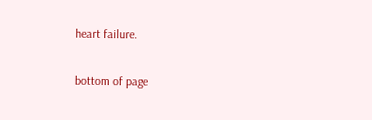heart failure.

bottom of page